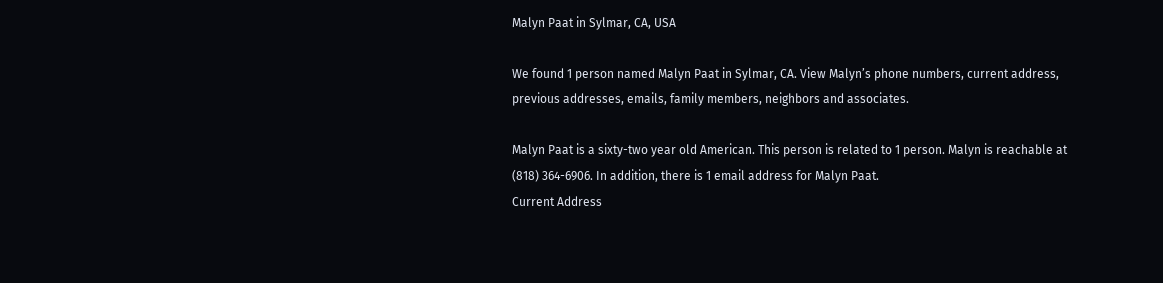Malyn Paat in Sylmar, CA, USA

We found 1 person named Malyn Paat in Sylmar, CA. View Malyn’s phone numbers, current address, previous addresses, emails, family members, neighbors and associates.

Malyn Paat is a sixty-two year old American. This person is related to 1 person. Malyn is reachable at (818) 364-6906. In addition, there is 1 email address for Malyn Paat.
Current Address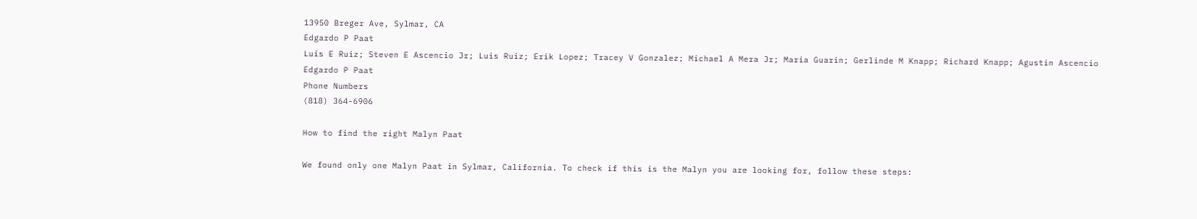13950 Breger Ave, Sylmar, CA
Edgardo P Paat
Luis E Ruiz; Steven E Ascencio Jr; Luis Ruiz; Erik Lopez; Tracey V Gonzalez; Michael A Mera Jr; Maria Guarin; Gerlinde M Knapp; Richard Knapp; Agustin Ascencio
Edgardo P Paat
Phone Numbers
(818) 364-6906

How to find the right Malyn Paat

We found only one Malyn Paat in Sylmar, California. To check if this is the Malyn you are looking for, follow these steps: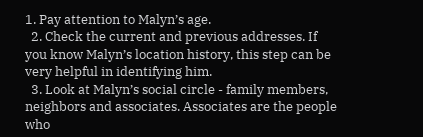1. Pay attention to Malyn’s age.
  2. Check the current and previous addresses. If you know Malyn’s location history, this step can be very helpful in identifying him.
  3. Look at Malyn’s social circle - family members, neighbors and associates. Associates are the people who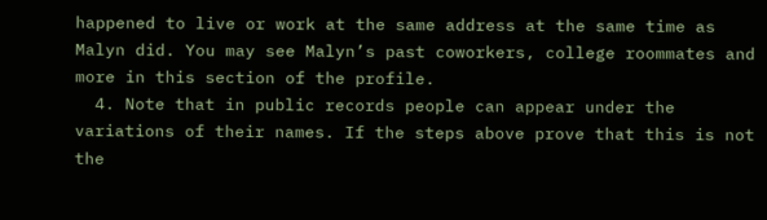happened to live or work at the same address at the same time as Malyn did. You may see Malyn’s past coworkers, college roommates and more in this section of the profile.
  4. Note that in public records people can appear under the variations of their names. If the steps above prove that this is not the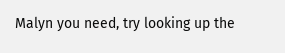Malyn you need, try looking up the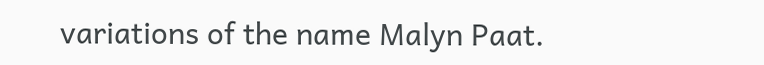variations of the name Malyn Paat.